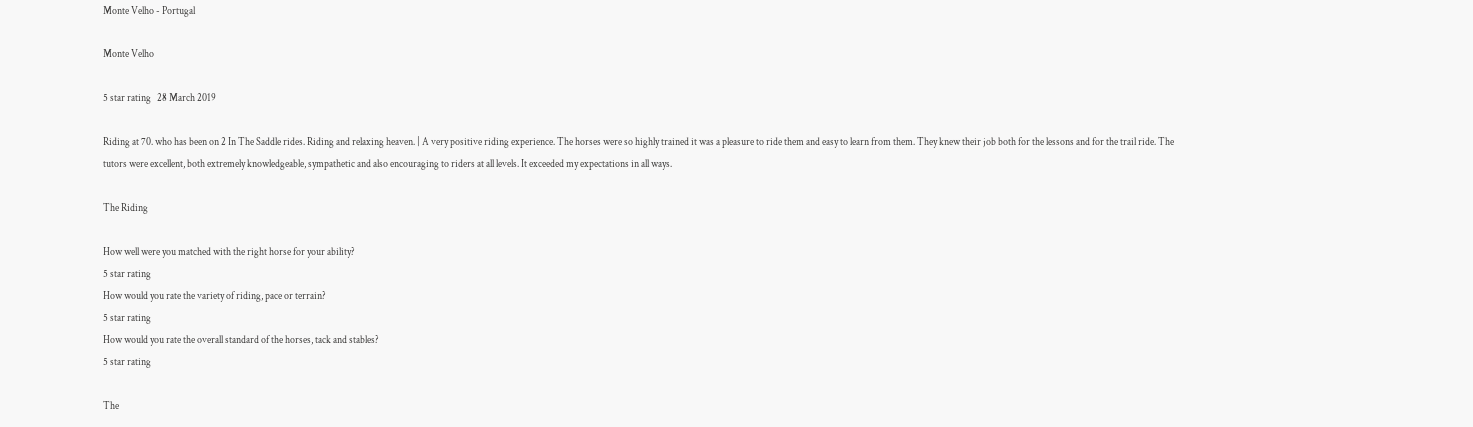Monte Velho - Portugal

Monte Velho

5 star rating   28 March 2019

Riding at 70. who has been on 2 In The Saddle rides. Riding and relaxing heaven. | A very positive riding experience. The horses were so highly trained it was a pleasure to ride them and easy to learn from them. They knew their job both for the lessons and for the trail ride. The tutors were excellent, both extremely knowledgeable, sympathetic and also encouraging to riders at all levels. It exceeded my expectations in all ways.

The Riding

How well were you matched with the right horse for your ability?
5 star rating
How would you rate the variety of riding, pace or terrain?
5 star rating
How would you rate the overall standard of the horses, tack and stables?
5 star rating

The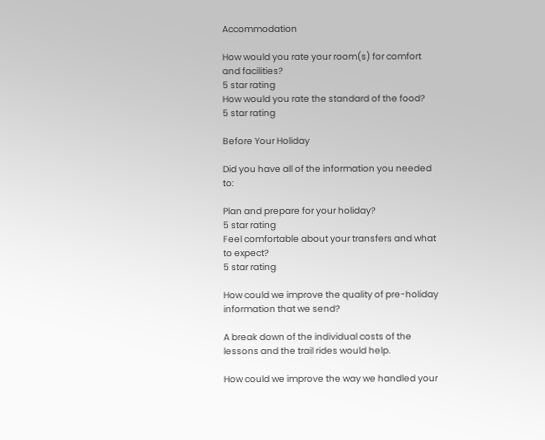Accommodation

How would you rate your room(s) for comfort and facilities?
5 star rating
How would you rate the standard of the food?
5 star rating

Before Your Holiday

Did you have all of the information you needed to:

Plan and prepare for your holiday?
5 star rating
Feel comfortable about your transfers and what to expect?
5 star rating

How could we improve the quality of pre-holiday information that we send?

A break down of the individual costs of the lessons and the trail rides would help.

How could we improve the way we handled your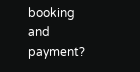booking and payment?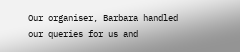Our organiser, Barbara handled our queries for us and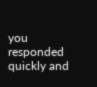you responded quickly and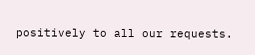positively to all our requests.